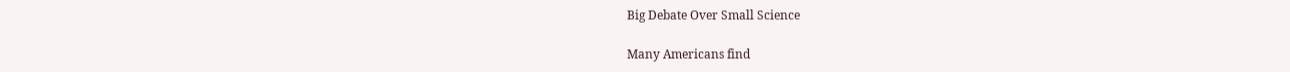Big Debate Over Small Science

Many Americans find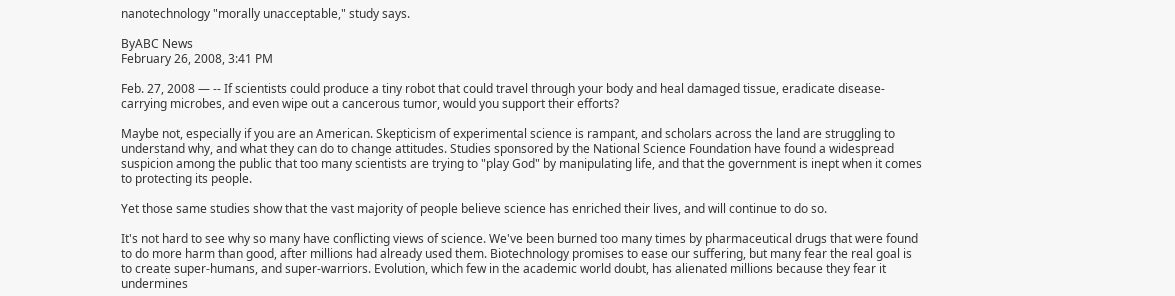nanotechnology "morally unacceptable," study says.

ByABC News
February 26, 2008, 3:41 PM

Feb. 27, 2008 — -- If scientists could produce a tiny robot that could travel through your body and heal damaged tissue, eradicate disease-carrying microbes, and even wipe out a cancerous tumor, would you support their efforts?

Maybe not, especially if you are an American. Skepticism of experimental science is rampant, and scholars across the land are struggling to understand why, and what they can do to change attitudes. Studies sponsored by the National Science Foundation have found a widespread suspicion among the public that too many scientists are trying to "play God" by manipulating life, and that the government is inept when it comes to protecting its people.

Yet those same studies show that the vast majority of people believe science has enriched their lives, and will continue to do so.

It's not hard to see why so many have conflicting views of science. We've been burned too many times by pharmaceutical drugs that were found to do more harm than good, after millions had already used them. Biotechnology promises to ease our suffering, but many fear the real goal is to create super-humans, and super-warriors. Evolution, which few in the academic world doubt, has alienated millions because they fear it undermines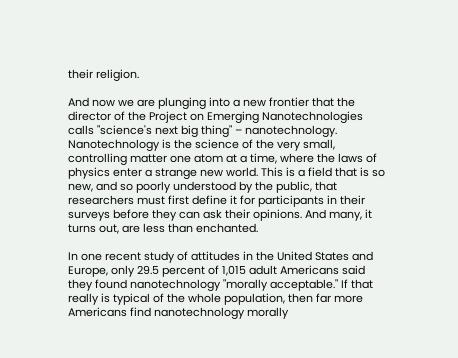their religion.

And now we are plunging into a new frontier that the director of the Project on Emerging Nanotechnologies calls "science's next big thing" – nanotechnology. Nanotechnology is the science of the very small, controlling matter one atom at a time, where the laws of physics enter a strange new world. This is a field that is so new, and so poorly understood by the public, that researchers must first define it for participants in their surveys before they can ask their opinions. And many, it turns out, are less than enchanted.

In one recent study of attitudes in the United States and Europe, only 29.5 percent of 1,015 adult Americans said they found nanotechnology "morally acceptable." If that really is typical of the whole population, then far more Americans find nanotechnology morally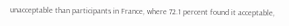unacceptable than participants in France, where 72.1 percent found it acceptable,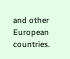and other European countries.